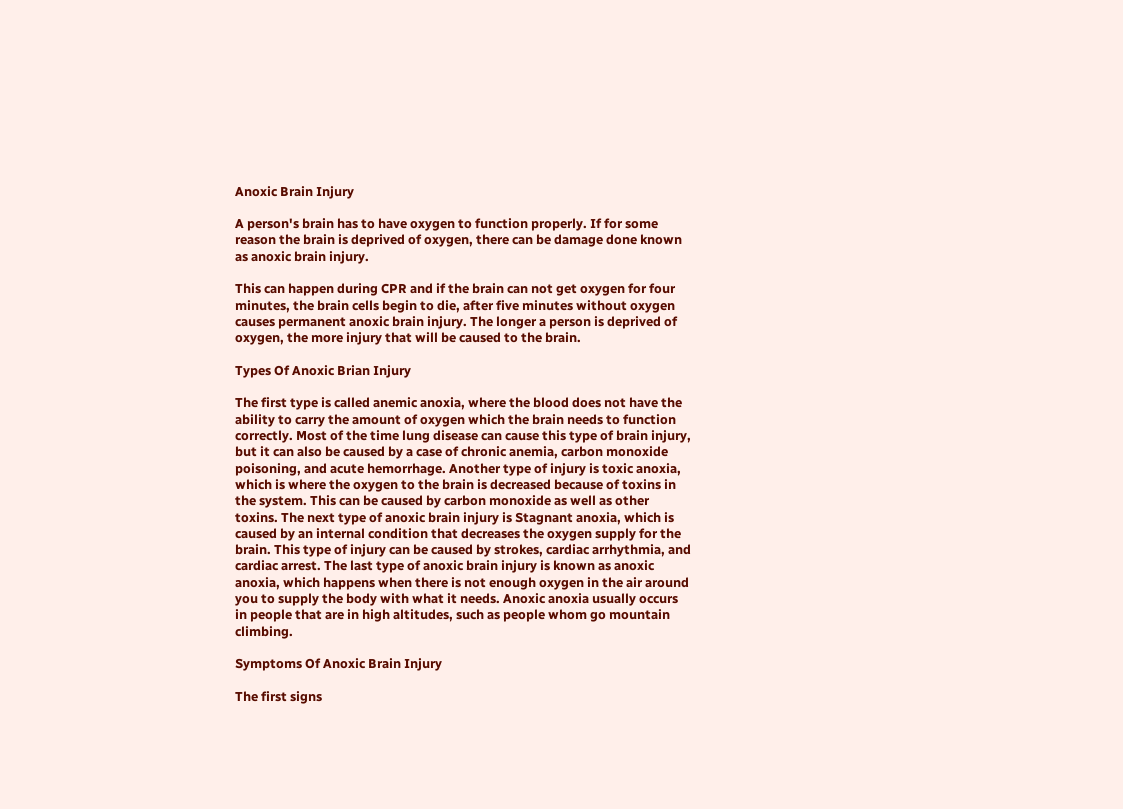Anoxic Brain Injury

A person's brain has to have oxygen to function properly. If for some reason the brain is deprived of oxygen, there can be damage done known as anoxic brain injury.

This can happen during CPR and if the brain can not get oxygen for four minutes, the brain cells begin to die, after five minutes without oxygen causes permanent anoxic brain injury. The longer a person is deprived of oxygen, the more injury that will be caused to the brain.

Types Of Anoxic Brian Injury

The first type is called anemic anoxia, where the blood does not have the ability to carry the amount of oxygen which the brain needs to function correctly. Most of the time lung disease can cause this type of brain injury, but it can also be caused by a case of chronic anemia, carbon monoxide poisoning, and acute hemorrhage. Another type of injury is toxic anoxia, which is where the oxygen to the brain is decreased because of toxins in the system. This can be caused by carbon monoxide as well as other toxins. The next type of anoxic brain injury is Stagnant anoxia, which is caused by an internal condition that decreases the oxygen supply for the brain. This type of injury can be caused by strokes, cardiac arrhythmia, and cardiac arrest. The last type of anoxic brain injury is known as anoxic anoxia, which happens when there is not enough oxygen in the air around you to supply the body with what it needs. Anoxic anoxia usually occurs in people that are in high altitudes, such as people whom go mountain climbing.

Symptoms Of Anoxic Brain Injury

The first signs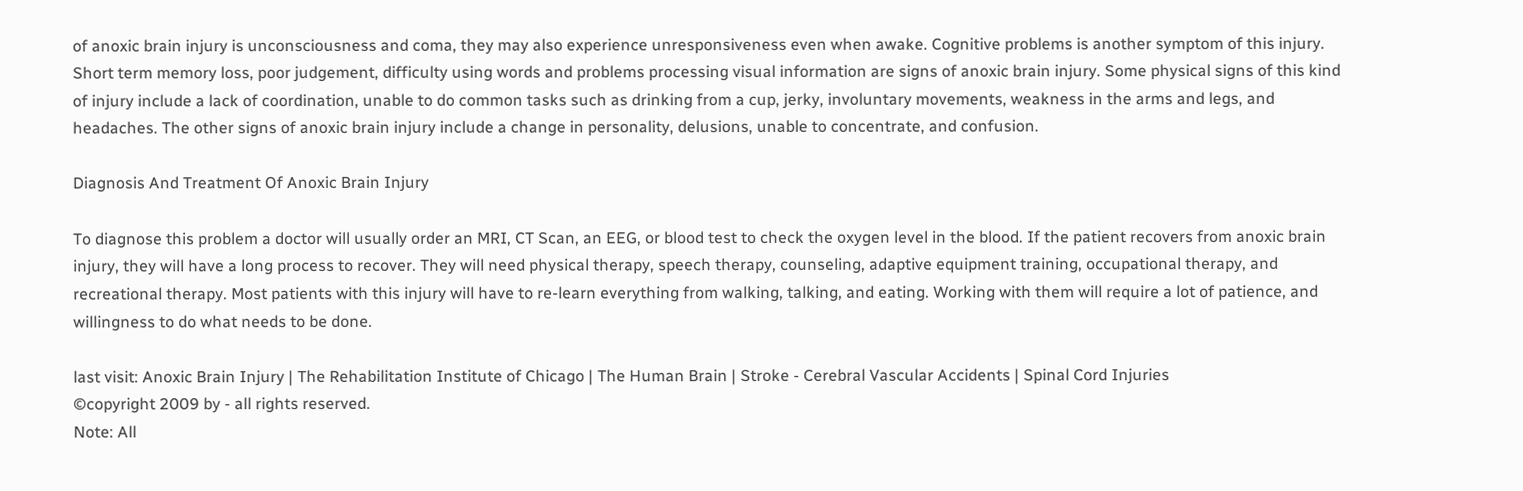of anoxic brain injury is unconsciousness and coma, they may also experience unresponsiveness even when awake. Cognitive problems is another symptom of this injury. Short term memory loss, poor judgement, difficulty using words and problems processing visual information are signs of anoxic brain injury. Some physical signs of this kind of injury include a lack of coordination, unable to do common tasks such as drinking from a cup, jerky, involuntary movements, weakness in the arms and legs, and headaches. The other signs of anoxic brain injury include a change in personality, delusions, unable to concentrate, and confusion.

Diagnosis And Treatment Of Anoxic Brain Injury

To diagnose this problem a doctor will usually order an MRI, CT Scan, an EEG, or blood test to check the oxygen level in the blood. If the patient recovers from anoxic brain injury, they will have a long process to recover. They will need physical therapy, speech therapy, counseling, adaptive equipment training, occupational therapy, and recreational therapy. Most patients with this injury will have to re-learn everything from walking, talking, and eating. Working with them will require a lot of patience, and willingness to do what needs to be done.

last visit: Anoxic Brain Injury | The Rehabilitation Institute of Chicago | The Human Brain | Stroke - Cerebral Vascular Accidents | Spinal Cord Injuries
©copyright 2009 by - all rights reserved.
Note: All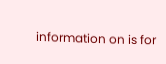information on is for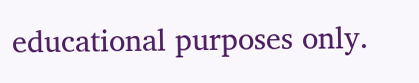educational purposes only.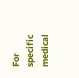For specific medical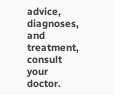advice, diagnoses, and treatment, consult your doctor.